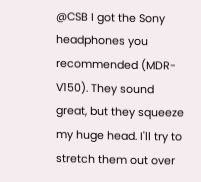@CSB I got the Sony headphones you recommended (MDR-V150). They sound great, but they squeeze my huge head. I'll try to stretch them out over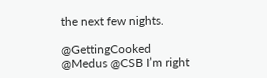the next few nights.

@GettingCooked @Medus @CSB I’m right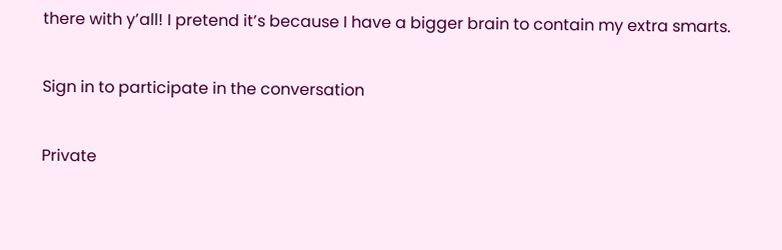there with y’all! I pretend it’s because I have a bigger brain to contain my extra smarts.

Sign in to participate in the conversation

Private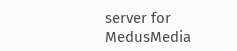server for MedusMedia